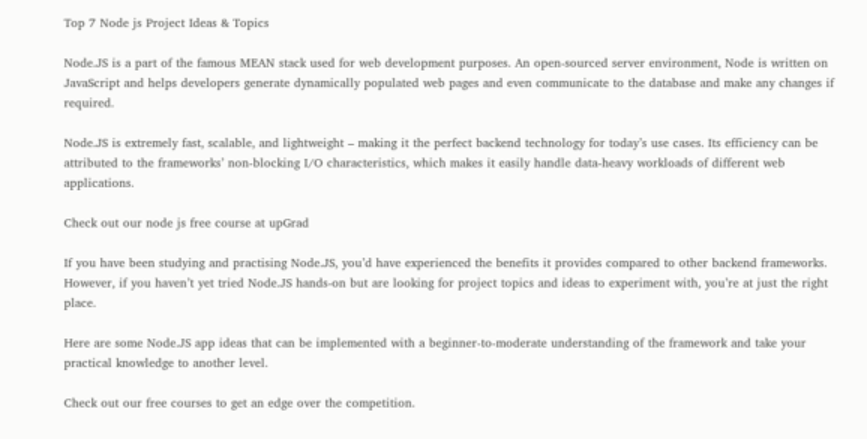Top 7 Node js Project Ideas & Topics

Node.JS is a part of the famous MEAN stack used for web development purposes. An open-sourced server environment, Node is written on JavaScript and helps developers generate dynamically populated web pages and even communicate to the database and make any changes if required.

Node.JS is extremely fast, scalable, and lightweight – making it the perfect backend technology for today’s use cases. Its efficiency can be attributed to the frameworks’ non-blocking I/O characteristics, which makes it easily handle data-heavy workloads of different web applications.

Check out our node js free course at upGrad

If you have been studying and practising Node.JS, you’d have experienced the benefits it provides compared to other backend frameworks. However, if you haven’t yet tried Node.JS hands-on but are looking for project topics and ideas to experiment with, you’re at just the right place.

Here are some Node.JS app ideas that can be implemented with a beginner-to-moderate understanding of the framework and take your practical knowledge to another level.

Check out our free courses to get an edge over the competition.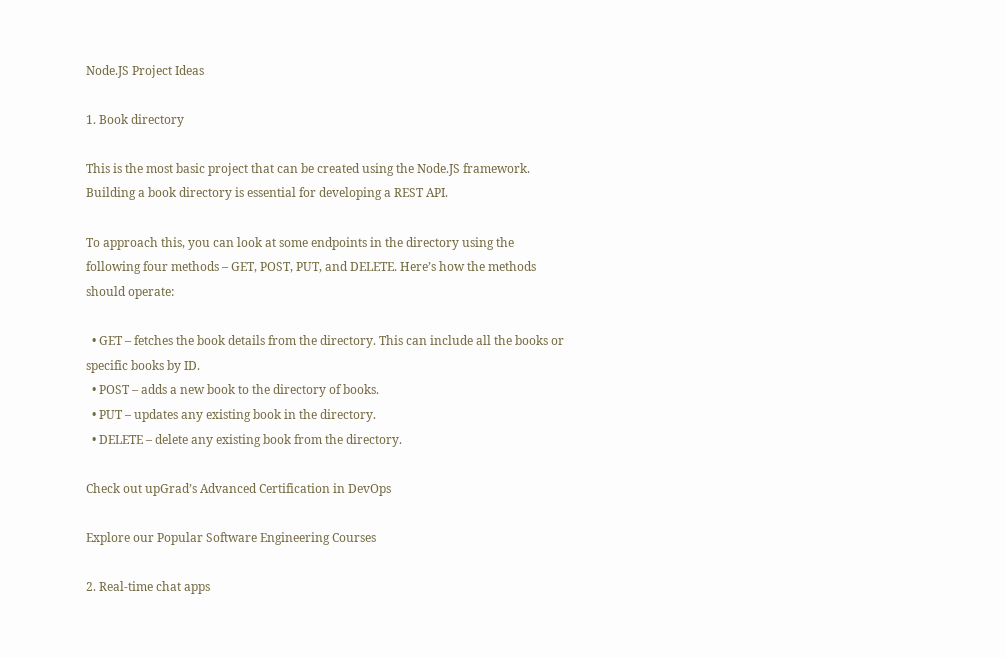Node.JS Project Ideas

1. Book directory

This is the most basic project that can be created using the Node.JS framework. Building a book directory is essential for developing a REST API.

To approach this, you can look at some endpoints in the directory using the following four methods – GET, POST, PUT, and DELETE. Here’s how the methods should operate:

  • GET – fetches the book details from the directory. This can include all the books or specific books by ID.
  • POST – adds a new book to the directory of books.
  • PUT – updates any existing book in the directory.
  • DELETE – delete any existing book from the directory.

Check out upGrad’s Advanced Certification in DevOps

Explore our Popular Software Engineering Courses

2. Real-time chat apps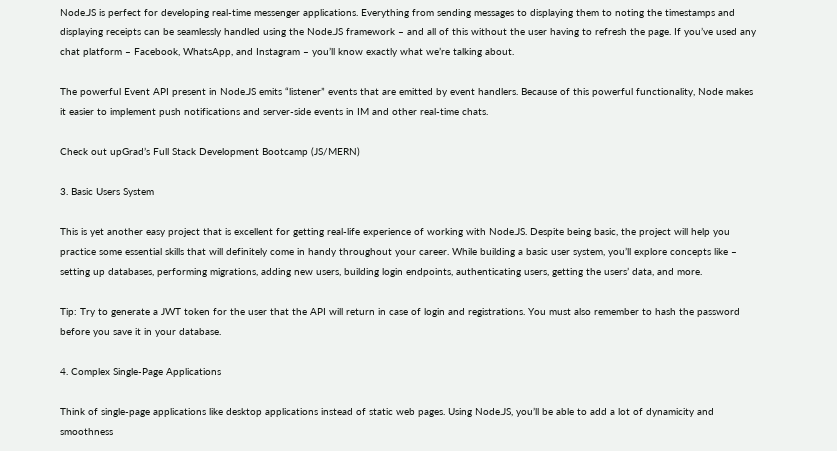Node.JS is perfect for developing real-time messenger applications. Everything from sending messages to displaying them to noting the timestamps and displaying receipts can be seamlessly handled using the Node.JS framework – and all of this without the user having to refresh the page. If you’ve used any chat platform – Facebook, WhatsApp, and Instagram – you’ll know exactly what we’re talking about.

The powerful Event API present in Node.JS emits “listener” events that are emitted by event handlers. Because of this powerful functionality, Node makes it easier to implement push notifications and server-side events in IM and other real-time chats.

Check out upGrad’s Full Stack Development Bootcamp (JS/MERN)

3. Basic Users System

This is yet another easy project that is excellent for getting real-life experience of working with Node.JS. Despite being basic, the project will help you practice some essential skills that will definitely come in handy throughout your career. While building a basic user system, you’ll explore concepts like – setting up databases, performing migrations, adding new users, building login endpoints, authenticating users, getting the users’ data, and more.

Tip: Try to generate a JWT token for the user that the API will return in case of login and registrations. You must also remember to hash the password before you save it in your database.

4. Complex Single-Page Applications

Think of single-page applications like desktop applications instead of static web pages. Using Node.JS, you’ll be able to add a lot of dynamicity and smoothness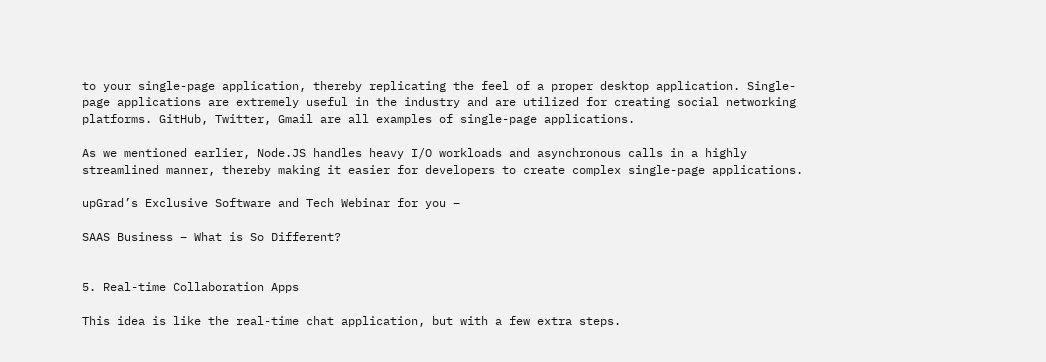to your single-page application, thereby replicating the feel of a proper desktop application. Single-page applications are extremely useful in the industry and are utilized for creating social networking platforms. GitHub, Twitter, Gmail are all examples of single-page applications.

As we mentioned earlier, Node.JS handles heavy I/O workloads and asynchronous calls in a highly streamlined manner, thereby making it easier for developers to create complex single-page applications.

upGrad’s Exclusive Software and Tech Webinar for you –

SAAS Business – What is So Different?


5. Real-time Collaboration Apps

This idea is like the real-time chat application, but with a few extra steps.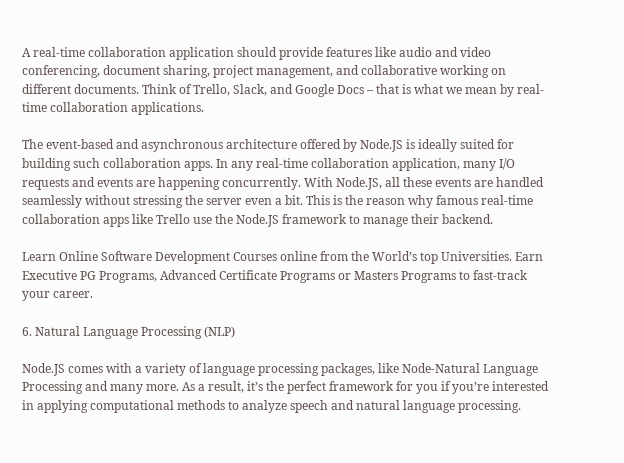A real-time collaboration application should provide features like audio and video conferencing, document sharing, project management, and collaborative working on different documents. Think of Trello, Slack, and Google Docs – that is what we mean by real-time collaboration applications.

The event-based and asynchronous architecture offered by Node.JS is ideally suited for building such collaboration apps. In any real-time collaboration application, many I/O requests and events are happening concurrently. With Node.JS, all these events are handled seamlessly without stressing the server even a bit. This is the reason why famous real-time collaboration apps like Trello use the Node.JS framework to manage their backend.

Learn Online Software Development Courses online from the World’s top Universities. Earn Executive PG Programs, Advanced Certificate Programs or Masters Programs to fast-track your career.

6. Natural Language Processing (NLP)

Node.JS comes with a variety of language processing packages, like Node-Natural Language Processing and many more. As a result, it’s the perfect framework for you if you’re interested in applying computational methods to analyze speech and natural language processing.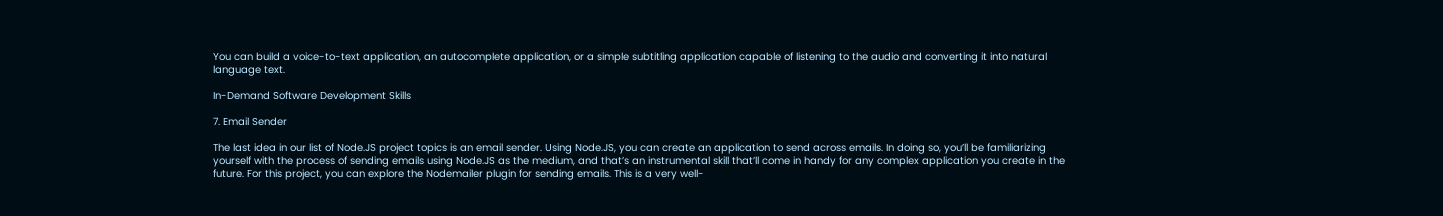You can build a voice-to-text application, an autocomplete application, or a simple subtitling application capable of listening to the audio and converting it into natural language text.

In-Demand Software Development Skills

7. Email Sender

The last idea in our list of Node.JS project topics is an email sender. Using Node.JS, you can create an application to send across emails. In doing so, you’ll be familiarizing yourself with the process of sending emails using Node.JS as the medium, and that’s an instrumental skill that’ll come in handy for any complex application you create in the future. For this project, you can explore the Nodemailer plugin for sending emails. This is a very well-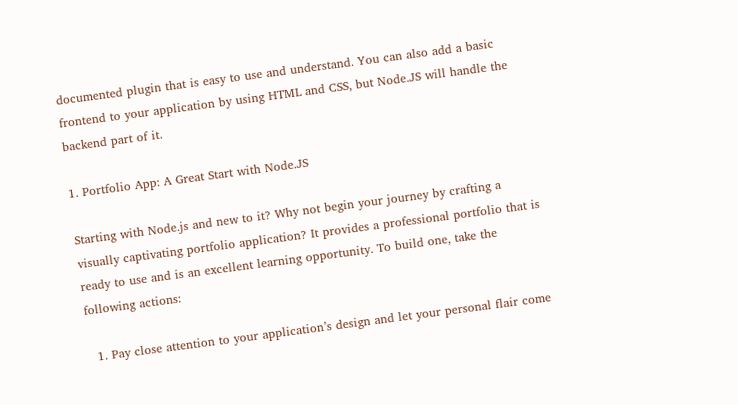documented plugin that is easy to use and understand. You can also add a basic frontend to your application by using HTML and CSS, but Node.JS will handle the backend part of it.

1. Portfolio App: A Great Start with Node.JS

Starting with Node.js and new to it? Why not begin your journey by crafting a visually captivating portfolio application? It provides a professional portfolio that is ready to use and is an excellent learning opportunity. To build one, take the following actions:

  1. Pay close attention to your application’s design and let your personal flair come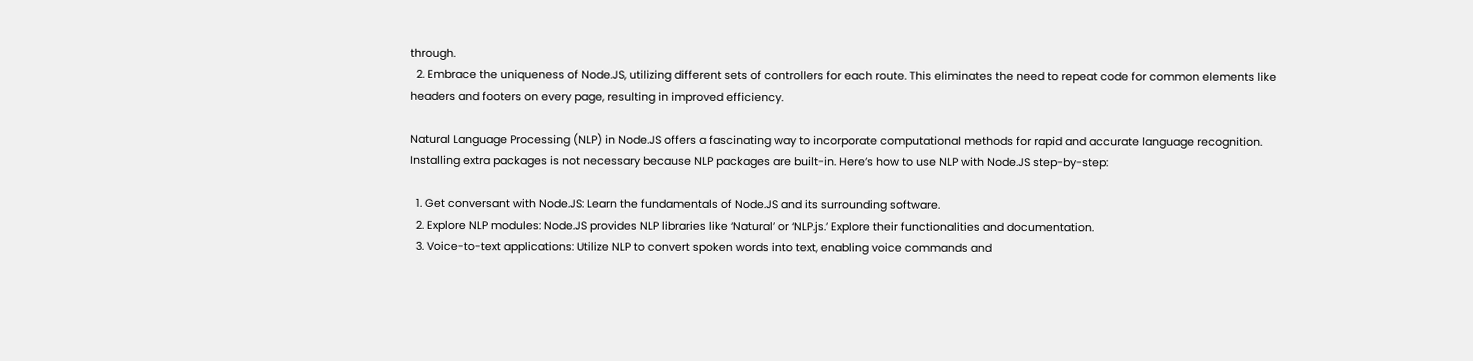through.
  2. Embrace the uniqueness of Node.JS, utilizing different sets of controllers for each route. This eliminates the need to repeat code for common elements like headers and footers on every page, resulting in improved efficiency.

Natural Language Processing (NLP) in Node.JS offers a fascinating way to incorporate computational methods for rapid and accurate language recognition. Installing extra packages is not necessary because NLP packages are built-in. Here’s how to use NLP with Node.JS step-by-step:

  1. Get conversant with Node.JS: Learn the fundamentals of Node.JS and its surrounding software.
  2. Explore NLP modules: Node.JS provides NLP libraries like ‘Natural’ or ‘NLP.js.’ Explore their functionalities and documentation.
  3. Voice-to-text applications: Utilize NLP to convert spoken words into text, enabling voice commands and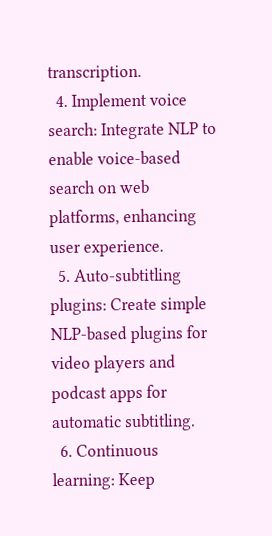transcription.
  4. Implement voice search: Integrate NLP to enable voice-based search on web platforms, enhancing user experience.
  5. Auto-subtitling plugins: Create simple NLP-based plugins for video players and podcast apps for automatic subtitling.
  6. Continuous learning: Keep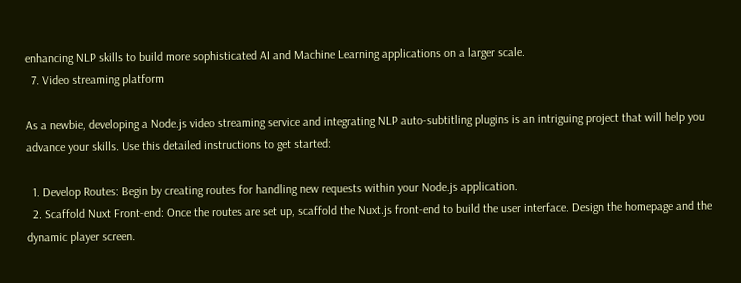enhancing NLP skills to build more sophisticated AI and Machine Learning applications on a larger scale.
  7. Video streaming platform

As a newbie, developing a Node.js video streaming service and integrating NLP auto-subtitling plugins is an intriguing project that will help you advance your skills. Use this detailed instructions to get started:

  1. Develop Routes: Begin by creating routes for handling new requests within your Node.js application.
  2. Scaffold Nuxt Front-end: Once the routes are set up, scaffold the Nuxt.js front-end to build the user interface. Design the homepage and the dynamic player screen.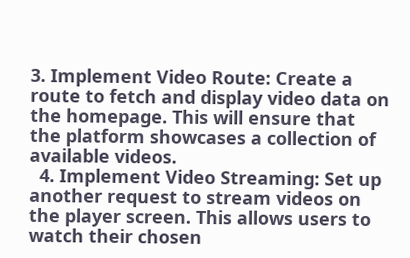3. Implement Video Route: Create a route to fetch and display video data on the homepage. This will ensure that the platform showcases a collection of available videos.
  4. Implement Video Streaming: Set up another request to stream videos on the player screen. This allows users to watch their chosen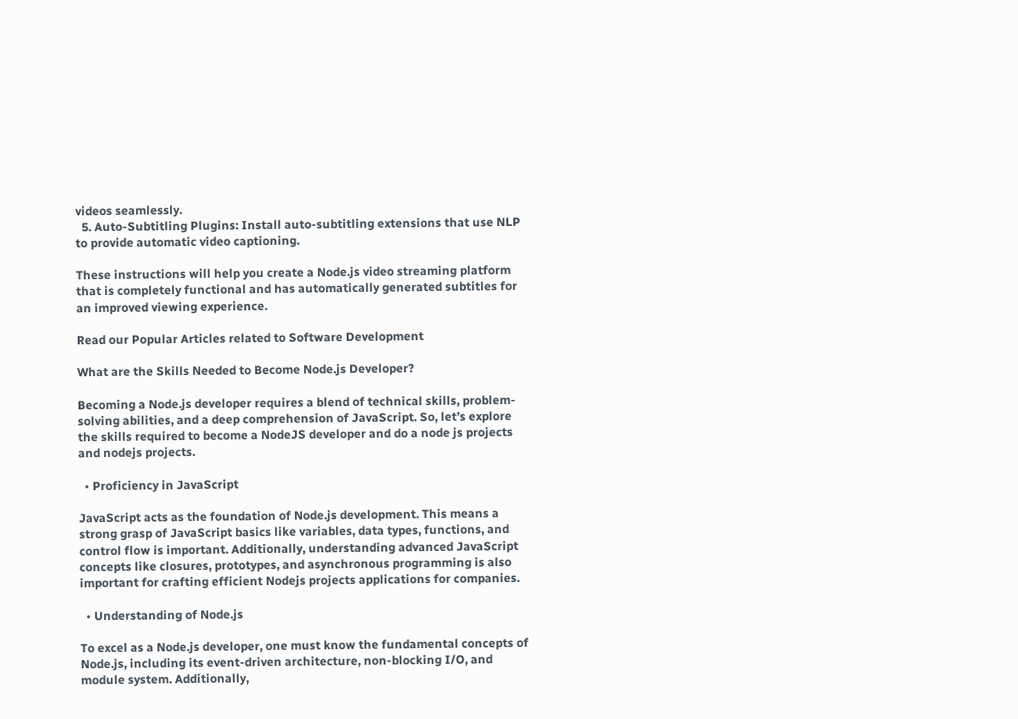videos seamlessly.
  5. Auto-Subtitling Plugins: Install auto-subtitling extensions that use NLP to provide automatic video captioning.

These instructions will help you create a Node.js video streaming platform that is completely functional and has automatically generated subtitles for an improved viewing experience.

Read our Popular Articles related to Software Development

What are the Skills Needed to Become Node.js Developer?

Becoming a Node.js developer requires a blend of technical skills, problem-solving abilities, and a deep comprehension of JavaScript. So, let’s explore the skills required to become a NodeJS developer and do a node js projects and nodejs projects.

  • Proficiency in JavaScript

JavaScript acts as the foundation of Node.js development. This means a strong grasp of JavaScript basics like variables, data types, functions, and control flow is important. Additionally, understanding advanced JavaScript concepts like closures, prototypes, and asynchronous programming is also important for crafting efficient Nodejs projects applications for companies.

  • Understanding of Node.js

To excel as a Node.js developer, one must know the fundamental concepts of Node.js, including its event-driven architecture, non-blocking I/O, and module system. Additionally,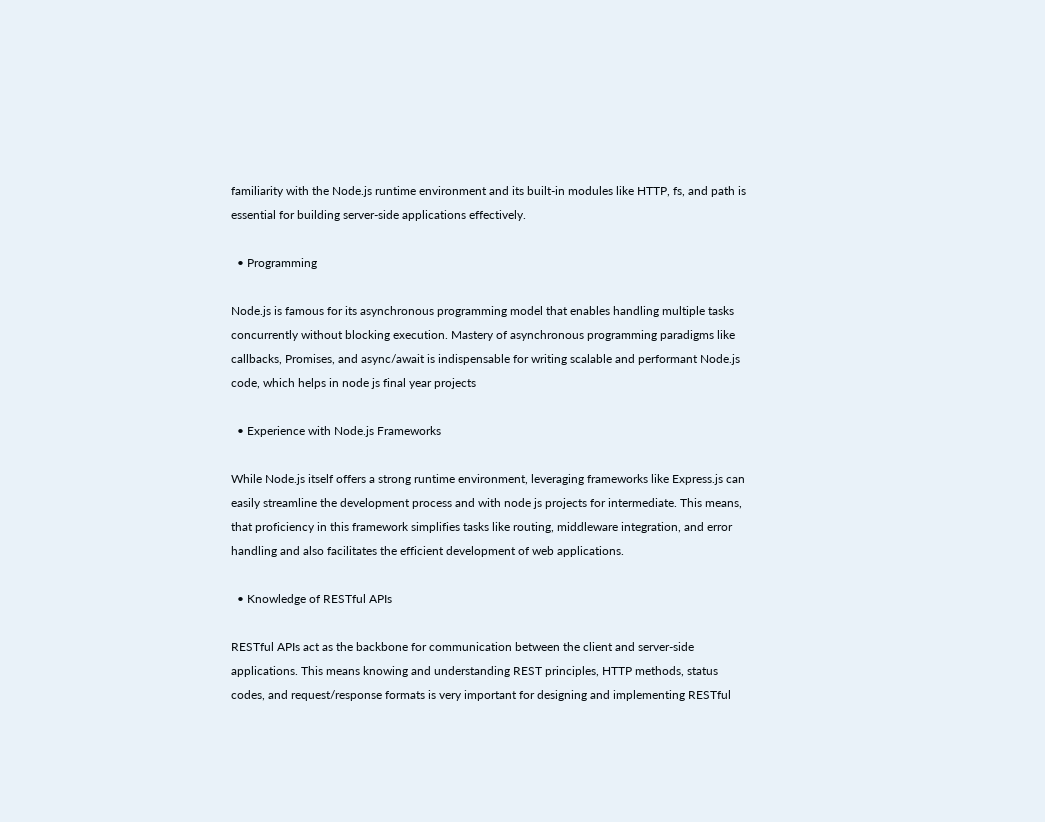familiarity with the Node.js runtime environment and its built-in modules like HTTP, fs, and path is essential for building server-side applications effectively.

  • Programming

Node.js is famous for its asynchronous programming model that enables handling multiple tasks concurrently without blocking execution. Mastery of asynchronous programming paradigms like callbacks, Promises, and async/await is indispensable for writing scalable and performant Node.js code, which helps in node js final year projects

  • Experience with Node.js Frameworks

While Node.js itself offers a strong runtime environment, leveraging frameworks like Express.js can easily streamline the development process and with node js projects for intermediate. This means, that proficiency in this framework simplifies tasks like routing, middleware integration, and error handling and also facilitates the efficient development of web applications.

  • Knowledge of RESTful APIs

RESTful APIs act as the backbone for communication between the client and server-side applications. This means knowing and understanding REST principles, HTTP methods, status codes, and request/response formats is very important for designing and implementing RESTful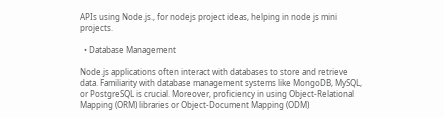APIs using Node.js., for nodejs project ideas, helping in node js mini projects.

  • Database Management

Node.js applications often interact with databases to store and retrieve data. Familiarity with database management systems like MongoDB, MySQL, or PostgreSQL is crucial. Moreover, proficiency in using Object-Relational Mapping (ORM) libraries or Object-Document Mapping (ODM)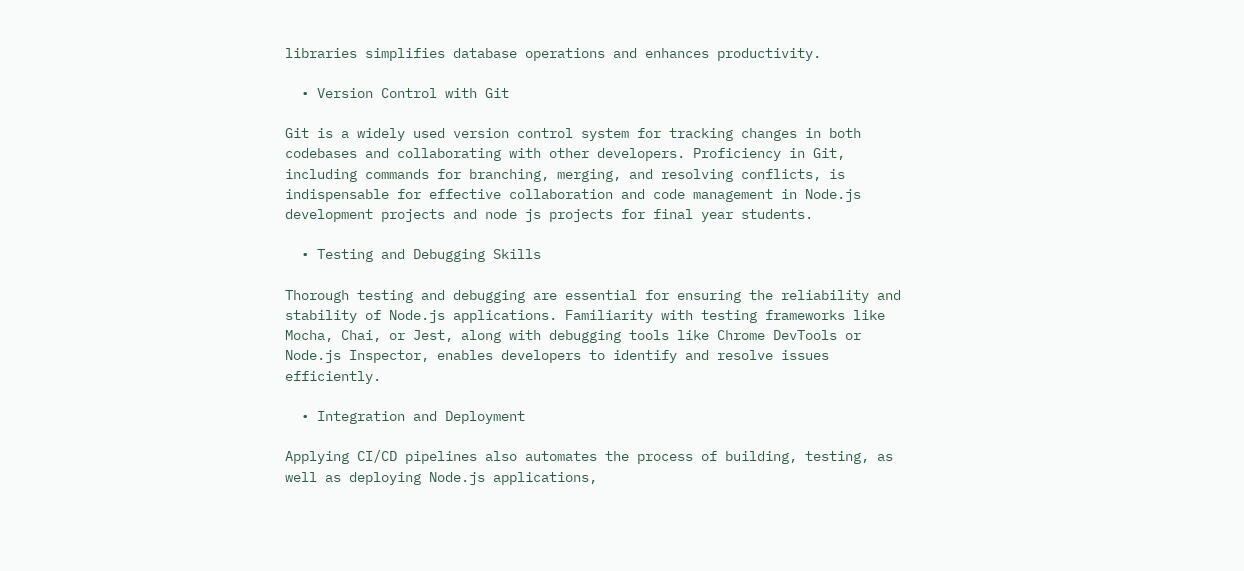libraries simplifies database operations and enhances productivity.

  • Version Control with Git

Git is a widely used version control system for tracking changes in both codebases and collaborating with other developers. Proficiency in Git, including commands for branching, merging, and resolving conflicts, is indispensable for effective collaboration and code management in Node.js development projects and node js projects for final year students.

  • Testing and Debugging Skills

Thorough testing and debugging are essential for ensuring the reliability and stability of Node.js applications. Familiarity with testing frameworks like Mocha, Chai, or Jest, along with debugging tools like Chrome DevTools or Node.js Inspector, enables developers to identify and resolve issues efficiently.

  • Integration and Deployment

Applying CI/CD pipelines also automates the process of building, testing, as well as deploying Node.js applications,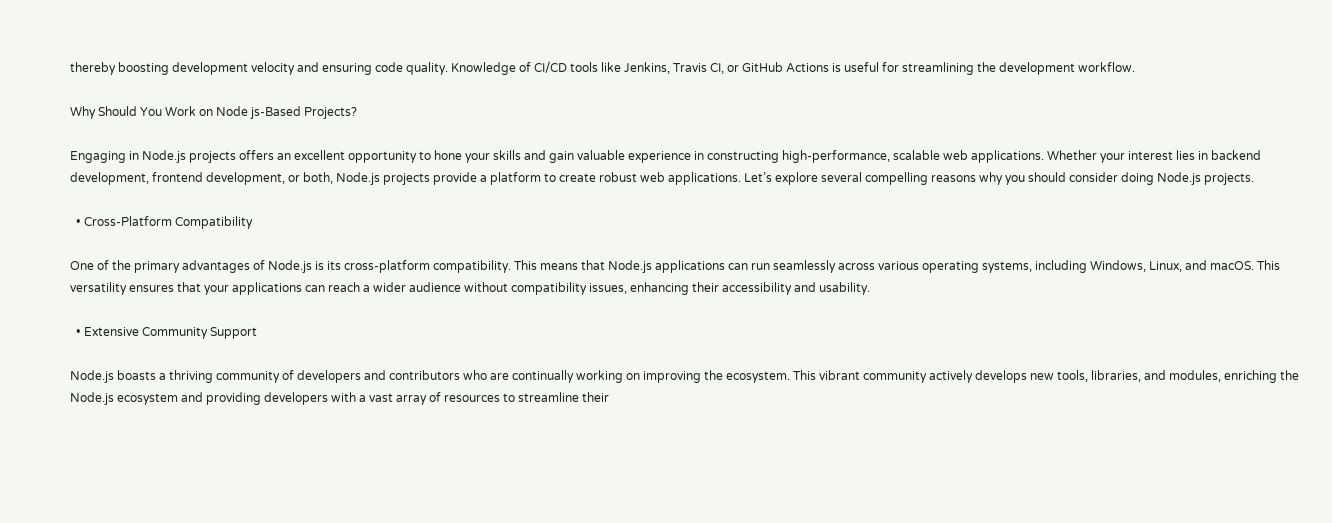thereby boosting development velocity and ensuring code quality. Knowledge of CI/CD tools like Jenkins, Travis CI, or GitHub Actions is useful for streamlining the development workflow.

Why Should You Work on Node js-Based Projects?

Engaging in Node.js projects offers an excellent opportunity to hone your skills and gain valuable experience in constructing high-performance, scalable web applications. Whether your interest lies in backend development, frontend development, or both, Node.js projects provide a platform to create robust web applications. Let’s explore several compelling reasons why you should consider doing Node.js projects.

  • Cross-Platform Compatibility

One of the primary advantages of Node.js is its cross-platform compatibility. This means that Node.js applications can run seamlessly across various operating systems, including Windows, Linux, and macOS. This versatility ensures that your applications can reach a wider audience without compatibility issues, enhancing their accessibility and usability.

  • Extensive Community Support

Node.js boasts a thriving community of developers and contributors who are continually working on improving the ecosystem. This vibrant community actively develops new tools, libraries, and modules, enriching the Node.js ecosystem and providing developers with a vast array of resources to streamline their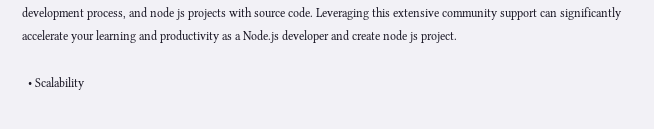development process, and node js projects with source code. Leveraging this extensive community support can significantly accelerate your learning and productivity as a Node.js developer and create node js project.

  • Scalability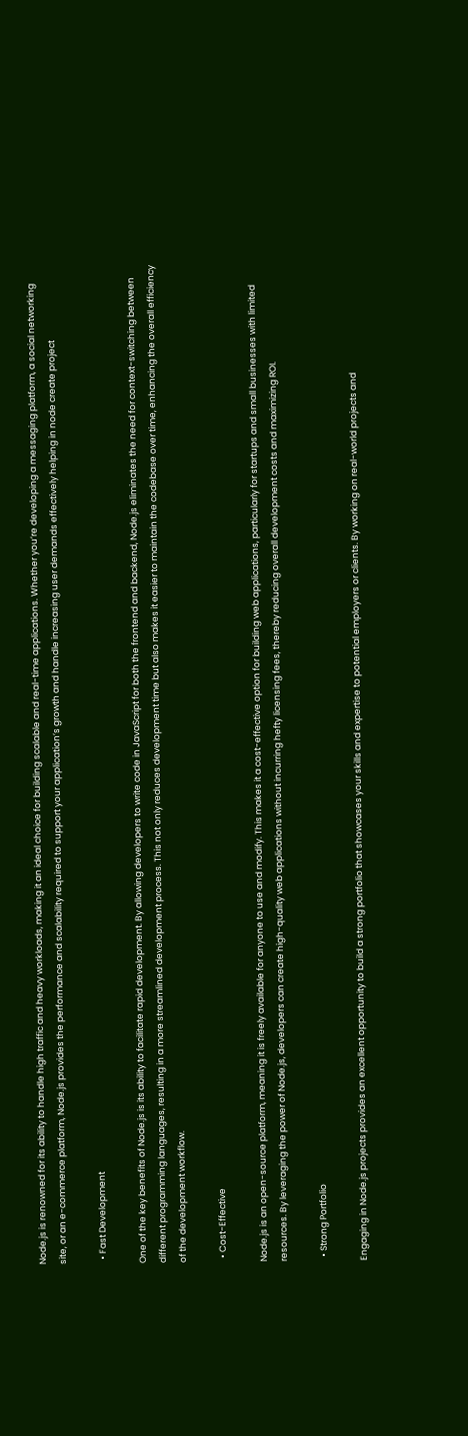Node.js is renowned for its ability to handle high traffic and heavy workloads, making it an ideal choice for building scalable and real-time applications. Whether you’re developing a messaging platform, a social networking site, or an e-commerce platform, Node.js provides the performance and scalability required to support your application’s growth and handle increasing user demands effectively helping in node create project

  • Fast Development

One of the key benefits of Node.js is its ability to facilitate rapid development. By allowing developers to write code in JavaScript for both the frontend and backend, Node.js eliminates the need for context-switching between different programming languages, resulting in a more streamlined development process. This not only reduces development time but also makes it easier to maintain the codebase over time, enhancing the overall efficiency of the development workflow.

  • Cost-Effective

Node.js is an open-source platform, meaning it is freely available for anyone to use and modify. This makes it a cost-effective option for building web applications, particularly for startups and small businesses with limited resources. By leveraging the power of Node.js, developers can create high-quality web applications without incurring hefty licensing fees, thereby reducing overall development costs and maximizing ROI.

  • Strong Portfolio

Engaging in Node.js projects provides an excellent opportunity to build a strong portfolio that showcases your skills and expertise to potential employers or clients. By working on real-world projects and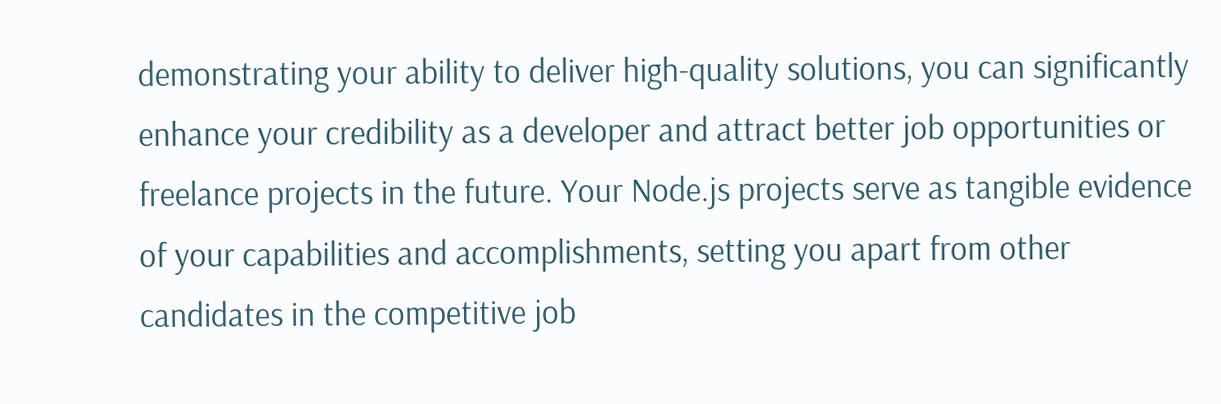demonstrating your ability to deliver high-quality solutions, you can significantly enhance your credibility as a developer and attract better job opportunities or freelance projects in the future. Your Node.js projects serve as tangible evidence of your capabilities and accomplishments, setting you apart from other candidates in the competitive job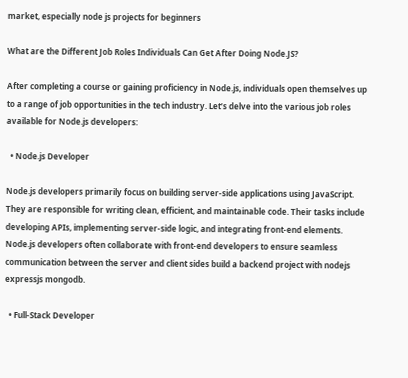market, especially node js projects for beginners

What are the Different Job Roles Individuals Can Get After Doing Node.JS?

After completing a course or gaining proficiency in Node.js, individuals open themselves up to a range of job opportunities in the tech industry. Let’s delve into the various job roles available for Node.js developers:

  • Node.js Developer

Node.js developers primarily focus on building server-side applications using JavaScript. They are responsible for writing clean, efficient, and maintainable code. Their tasks include developing APIs, implementing server-side logic, and integrating front-end elements. Node.js developers often collaborate with front-end developers to ensure seamless communication between the server and client sides build a backend project with nodejs expressjs mongodb.

  • Full-Stack Developer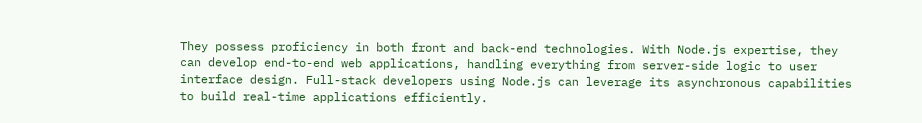They possess proficiency in both front and back-end technologies. With Node.js expertise, they can develop end-to-end web applications, handling everything from server-side logic to user interface design. Full-stack developers using Node.js can leverage its asynchronous capabilities to build real-time applications efficiently.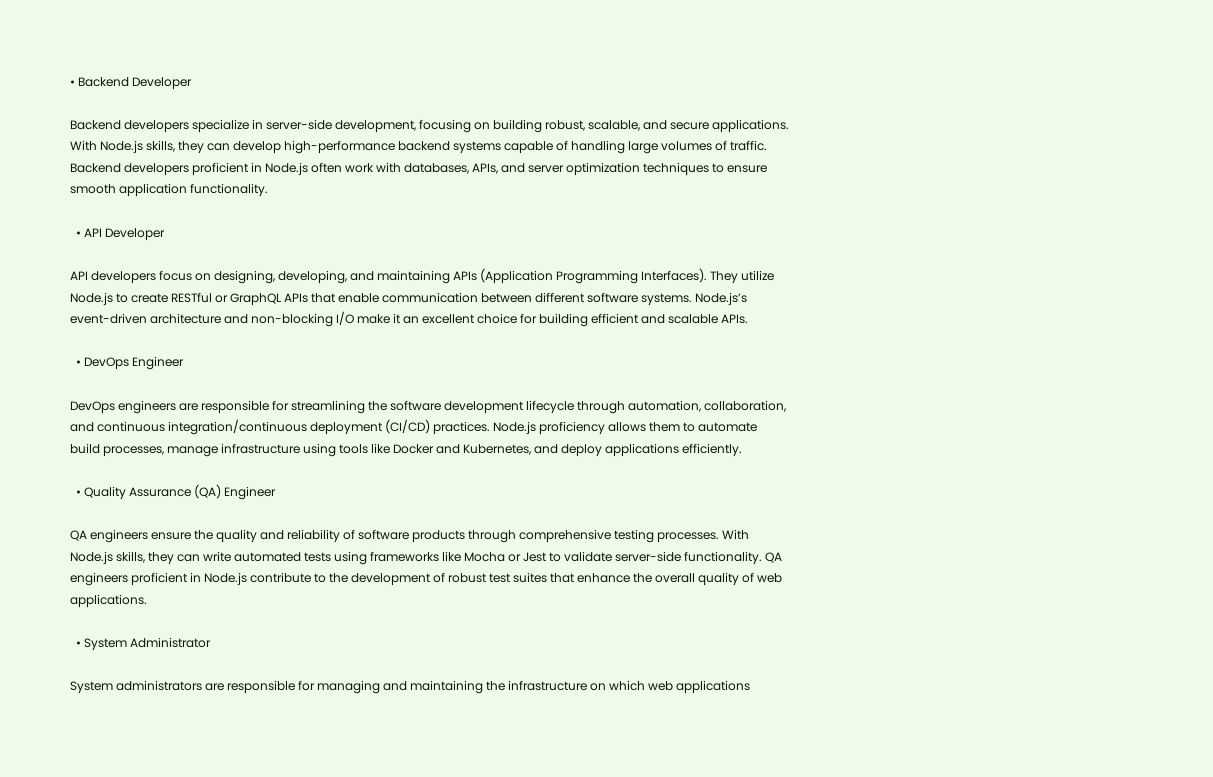• Backend Developer

Backend developers specialize in server-side development, focusing on building robust, scalable, and secure applications. With Node.js skills, they can develop high-performance backend systems capable of handling large volumes of traffic. Backend developers proficient in Node.js often work with databases, APIs, and server optimization techniques to ensure smooth application functionality.

  • API Developer

API developers focus on designing, developing, and maintaining APIs (Application Programming Interfaces). They utilize Node.js to create RESTful or GraphQL APIs that enable communication between different software systems. Node.js’s event-driven architecture and non-blocking I/O make it an excellent choice for building efficient and scalable APIs.

  • DevOps Engineer

DevOps engineers are responsible for streamlining the software development lifecycle through automation, collaboration, and continuous integration/continuous deployment (CI/CD) practices. Node.js proficiency allows them to automate build processes, manage infrastructure using tools like Docker and Kubernetes, and deploy applications efficiently.

  • Quality Assurance (QA) Engineer

QA engineers ensure the quality and reliability of software products through comprehensive testing processes. With Node.js skills, they can write automated tests using frameworks like Mocha or Jest to validate server-side functionality. QA engineers proficient in Node.js contribute to the development of robust test suites that enhance the overall quality of web applications.

  • System Administrator

System administrators are responsible for managing and maintaining the infrastructure on which web applications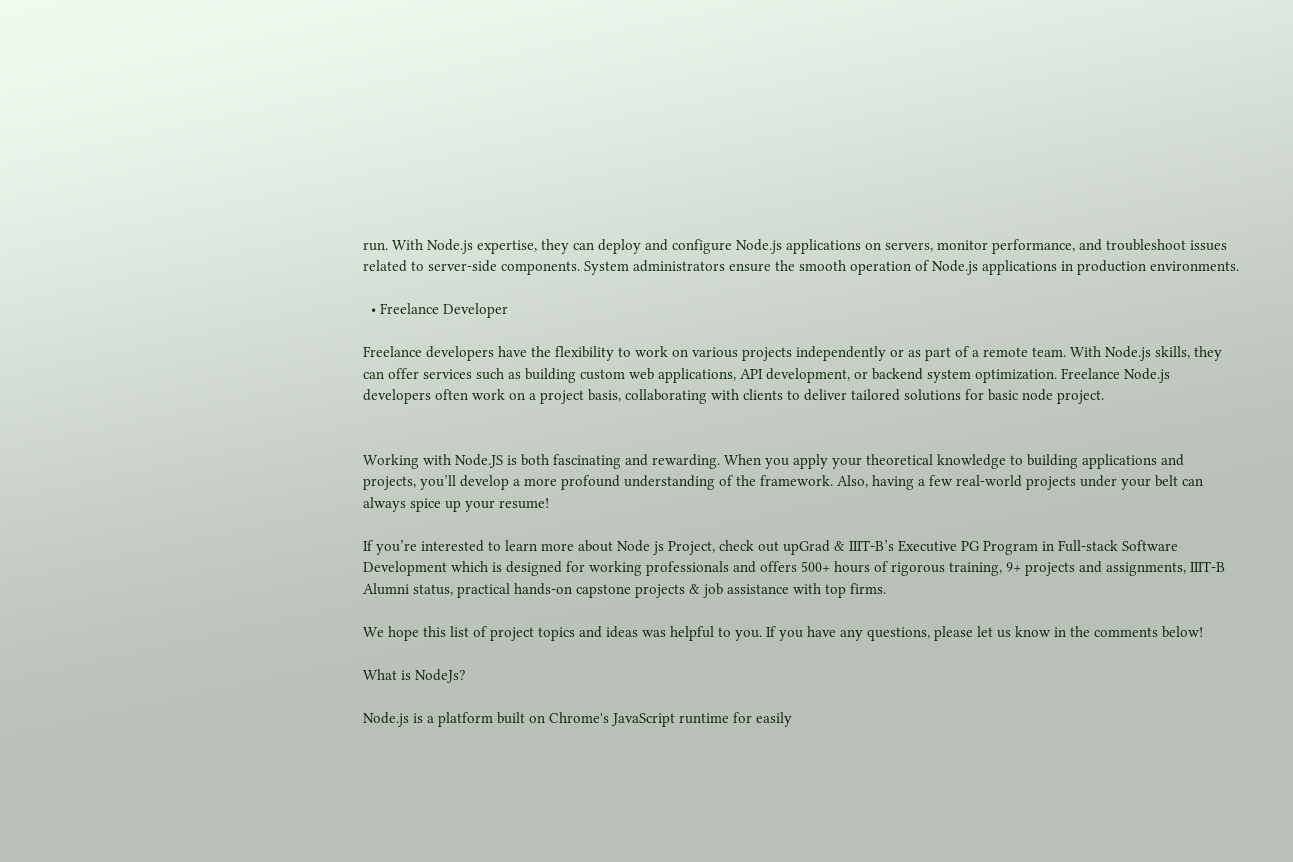run. With Node.js expertise, they can deploy and configure Node.js applications on servers, monitor performance, and troubleshoot issues related to server-side components. System administrators ensure the smooth operation of Node.js applications in production environments.

  • Freelance Developer

Freelance developers have the flexibility to work on various projects independently or as part of a remote team. With Node.js skills, they can offer services such as building custom web applications, API development, or backend system optimization. Freelance Node.js developers often work on a project basis, collaborating with clients to deliver tailored solutions for basic node project.


Working with Node.JS is both fascinating and rewarding. When you apply your theoretical knowledge to building applications and projects, you’ll develop a more profound understanding of the framework. Also, having a few real-world projects under your belt can always spice up your resume!

If you’re interested to learn more about Node js Project, check out upGrad & IIIT-B’s Executive PG Program in Full-stack Software Development which is designed for working professionals and offers 500+ hours of rigorous training, 9+ projects and assignments, IIIT-B Alumni status, practical hands-on capstone projects & job assistance with top firms.

We hope this list of project topics and ideas was helpful to you. If you have any questions, please let us know in the comments below!

What is NodeJs?

Node.js is a platform built on Chrome's JavaScript runtime for easily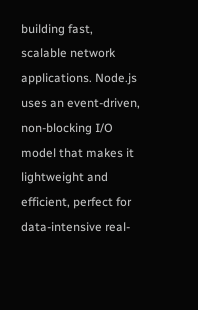building fast, scalable network applications. Node.js uses an event-driven, non-blocking I/O model that makes it lightweight and efficient, perfect for data-intensive real-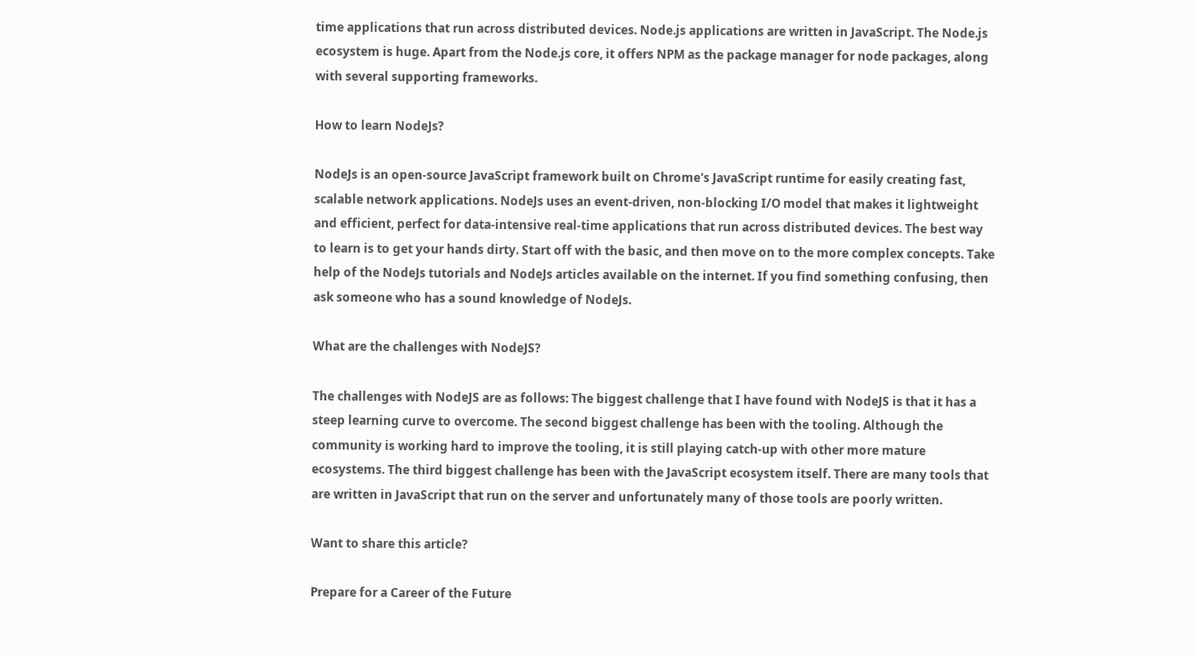time applications that run across distributed devices. Node.js applications are written in JavaScript. The Node.js ecosystem is huge. Apart from the Node.js core, it offers NPM as the package manager for node packages, along with several supporting frameworks.

How to learn NodeJs?

NodeJs is an open-source JavaScript framework built on Chrome's JavaScript runtime for easily creating fast, scalable network applications. NodeJs uses an event-driven, non-blocking I/O model that makes it lightweight and efficient, perfect for data-intensive real-time applications that run across distributed devices. The best way to learn is to get your hands dirty. Start off with the basic, and then move on to the more complex concepts. Take help of the NodeJs tutorials and NodeJs articles available on the internet. If you find something confusing, then ask someone who has a sound knowledge of NodeJs.

What are the challenges with NodeJS?

The challenges with NodeJS are as follows: The biggest challenge that I have found with NodeJS is that it has a steep learning curve to overcome. The second biggest challenge has been with the tooling. Although the community is working hard to improve the tooling, it is still playing catch-up with other more mature ecosystems. The third biggest challenge has been with the JavaScript ecosystem itself. There are many tools that are written in JavaScript that run on the server and unfortunately many of those tools are poorly written.

Want to share this article?

Prepare for a Career of the Future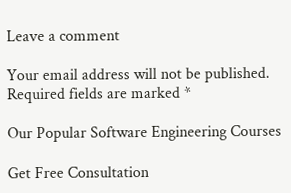Leave a comment

Your email address will not be published. Required fields are marked *

Our Popular Software Engineering Courses

Get Free Consultation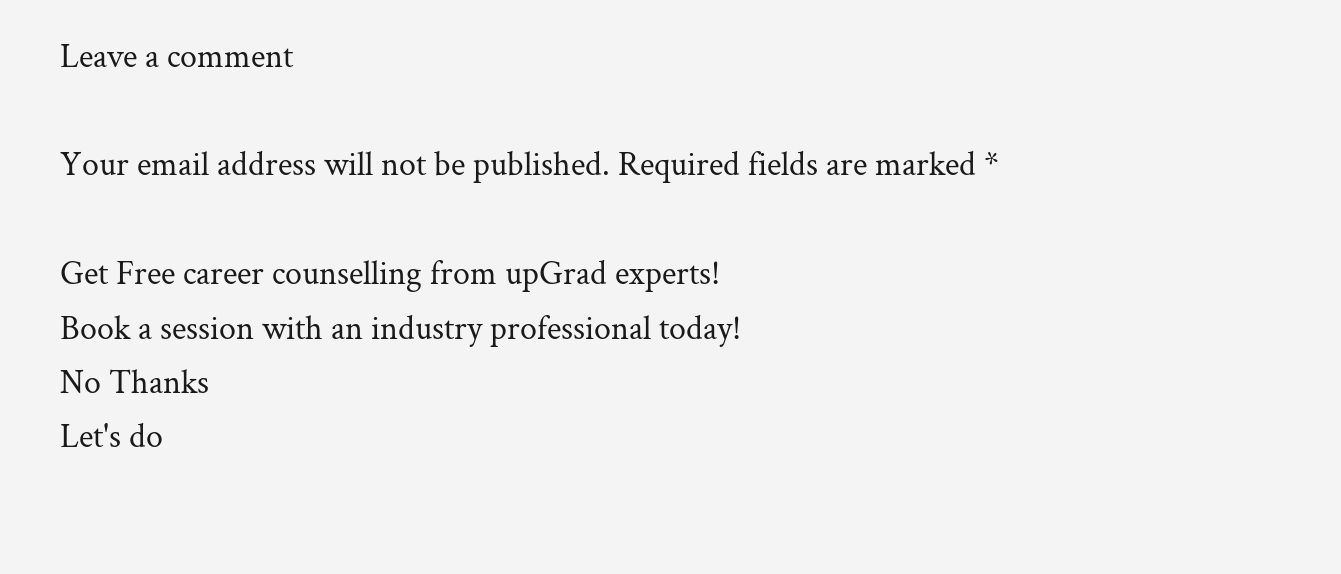Leave a comment

Your email address will not be published. Required fields are marked *

Get Free career counselling from upGrad experts!
Book a session with an industry professional today!
No Thanks
Let's do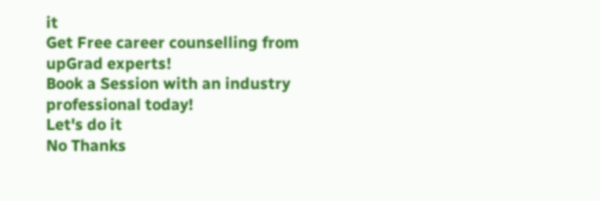it
Get Free career counselling from upGrad experts!
Book a Session with an industry professional today!
Let's do it
No Thanks